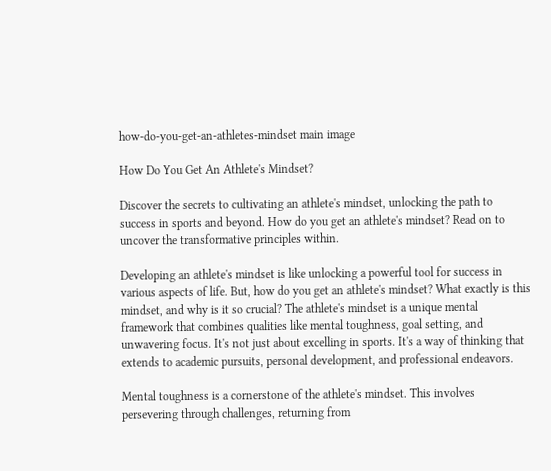how-do-you-get-an-athletes-mindset main image

How Do You Get An Athlete's Mindset?

Discover the secrets to cultivating an athlete's mindset, unlocking the path to success in sports and beyond. How do you get an athlete's mindset? Read on to uncover the transformative principles within.

Developing an athlete's mindset is like unlocking a powerful tool for success in various aspects of life. But, how do you get an athlete's mindset? What exactly is this mindset, and why is it so crucial? The athlete's mindset is a unique mental framework that combines qualities like mental toughness, goal setting, and unwavering focus. It's not just about excelling in sports. It's a way of thinking that extends to academic pursuits, personal development, and professional endeavors.

Mental toughness is a cornerstone of the athlete's mindset. This involves persevering through challenges, returning from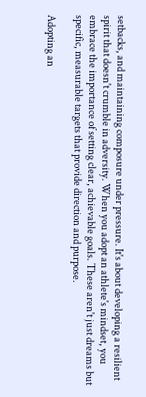setbacks, and maintaining composure under pressure. It's about developing a resilient spirit that doesn't crumble in adversity. When you adopt an athlete's mindset, you embrace the importance of setting clear, achievable goals. These aren't just dreams but specific, measurable targets that provide direction and purpose.

Adopting an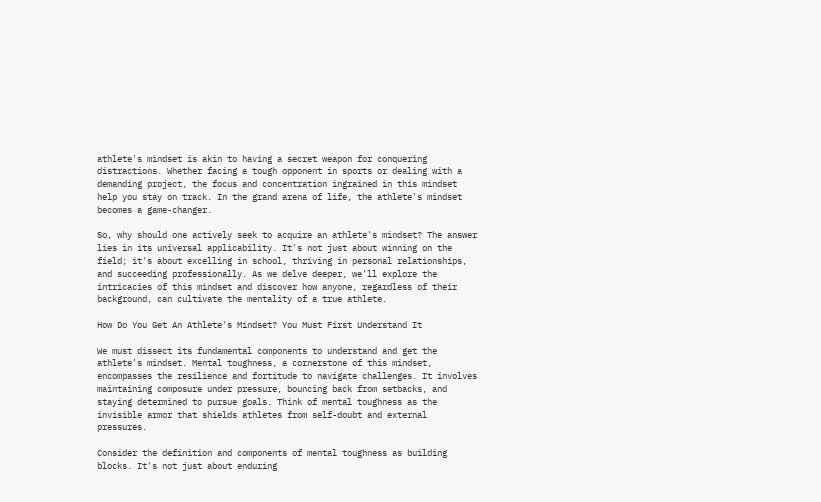athlete's mindset is akin to having a secret weapon for conquering distractions. Whether facing a tough opponent in sports or dealing with a demanding project, the focus and concentration ingrained in this mindset help you stay on track. In the grand arena of life, the athlete's mindset becomes a game-changer.

So, why should one actively seek to acquire an athlete's mindset? The answer lies in its universal applicability. It's not just about winning on the field; it's about excelling in school, thriving in personal relationships, and succeeding professionally. As we delve deeper, we'll explore the intricacies of this mindset and discover how anyone, regardless of their background, can cultivate the mentality of a true athlete.

How Do You Get An Athlete's Mindset? You Must First Understand It

We must dissect its fundamental components to understand and get the athlete's mindset. Mental toughness, a cornerstone of this mindset, encompasses the resilience and fortitude to navigate challenges. It involves maintaining composure under pressure, bouncing back from setbacks, and staying determined to pursue goals. Think of mental toughness as the invisible armor that shields athletes from self-doubt and external pressures.

Consider the definition and components of mental toughness as building blocks. It's not just about enduring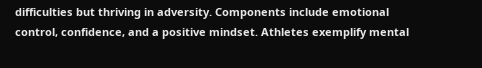difficulties but thriving in adversity. Components include emotional control, confidence, and a positive mindset. Athletes exemplify mental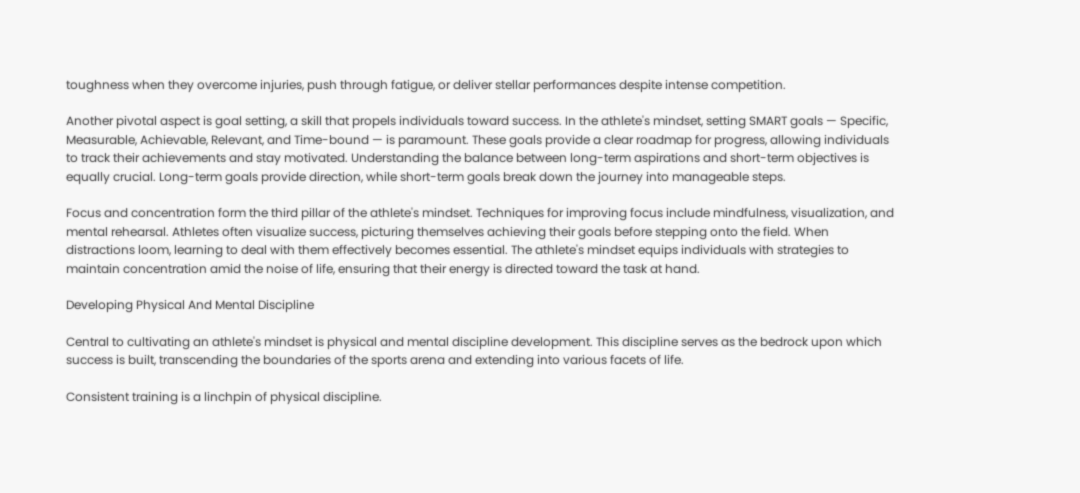toughness when they overcome injuries, push through fatigue, or deliver stellar performances despite intense competition.

Another pivotal aspect is goal setting, a skill that propels individuals toward success. In the athlete's mindset, setting SMART goals — Specific, Measurable, Achievable, Relevant, and Time-bound — is paramount. These goals provide a clear roadmap for progress, allowing individuals to track their achievements and stay motivated. Understanding the balance between long-term aspirations and short-term objectives is equally crucial. Long-term goals provide direction, while short-term goals break down the journey into manageable steps.

Focus and concentration form the third pillar of the athlete's mindset. Techniques for improving focus include mindfulness, visualization, and mental rehearsal. Athletes often visualize success, picturing themselves achieving their goals before stepping onto the field. When distractions loom, learning to deal with them effectively becomes essential. The athlete's mindset equips individuals with strategies to maintain concentration amid the noise of life, ensuring that their energy is directed toward the task at hand.

Developing Physical And Mental Discipline

Central to cultivating an athlete's mindset is physical and mental discipline development. This discipline serves as the bedrock upon which success is built, transcending the boundaries of the sports arena and extending into various facets of life.

Consistent training is a linchpin of physical discipline.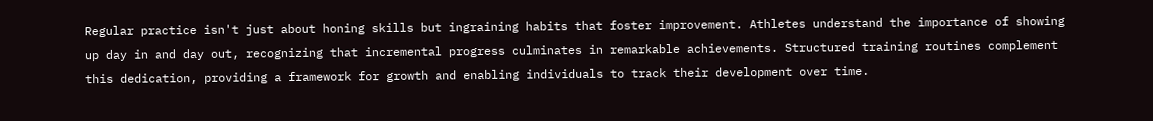Regular practice isn't just about honing skills but ingraining habits that foster improvement. Athletes understand the importance of showing up day in and day out, recognizing that incremental progress culminates in remarkable achievements. Structured training routines complement this dedication, providing a framework for growth and enabling individuals to track their development over time.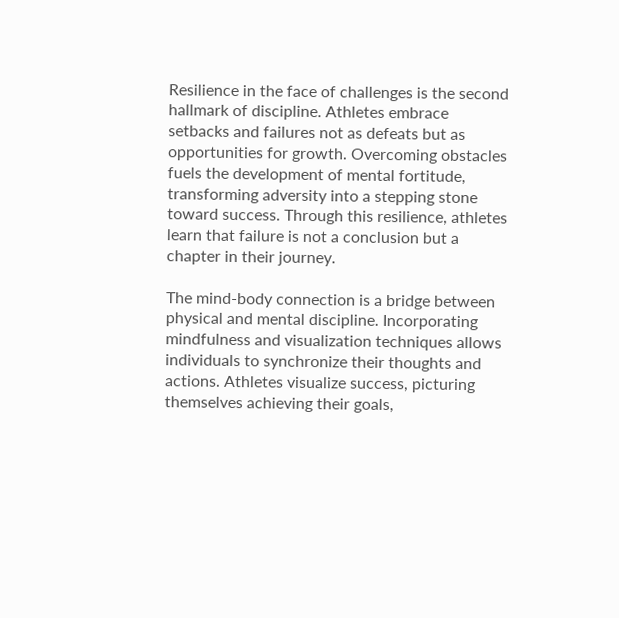Resilience in the face of challenges is the second hallmark of discipline. Athletes embrace setbacks and failures not as defeats but as opportunities for growth. Overcoming obstacles fuels the development of mental fortitude, transforming adversity into a stepping stone toward success. Through this resilience, athletes learn that failure is not a conclusion but a chapter in their journey.

The mind-body connection is a bridge between physical and mental discipline. Incorporating mindfulness and visualization techniques allows individuals to synchronize their thoughts and actions. Athletes visualize success, picturing themselves achieving their goals,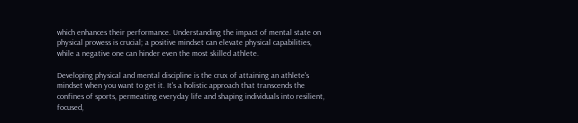which enhances their performance. Understanding the impact of mental state on physical prowess is crucial; a positive mindset can elevate physical capabilities, while a negative one can hinder even the most skilled athlete.

Developing physical and mental discipline is the crux of attaining an athlete's mindset when you want to get it. It's a holistic approach that transcends the confines of sports, permeating everyday life and shaping individuals into resilient, focused,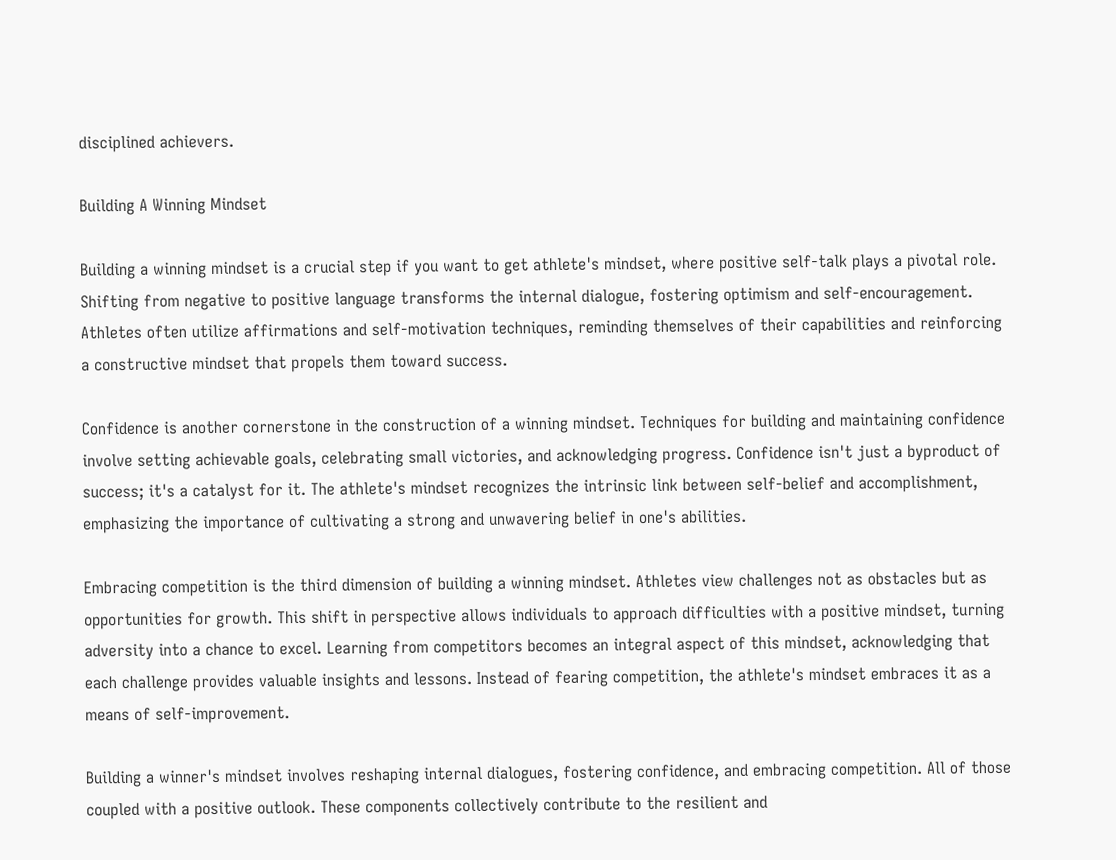disciplined achievers.

Building A Winning Mindset

Building a winning mindset is a crucial step if you want to get athlete's mindset, where positive self-talk plays a pivotal role. Shifting from negative to positive language transforms the internal dialogue, fostering optimism and self-encouragement. Athletes often utilize affirmations and self-motivation techniques, reminding themselves of their capabilities and reinforcing a constructive mindset that propels them toward success.

Confidence is another cornerstone in the construction of a winning mindset. Techniques for building and maintaining confidence involve setting achievable goals, celebrating small victories, and acknowledging progress. Confidence isn't just a byproduct of success; it's a catalyst for it. The athlete's mindset recognizes the intrinsic link between self-belief and accomplishment, emphasizing the importance of cultivating a strong and unwavering belief in one's abilities.

Embracing competition is the third dimension of building a winning mindset. Athletes view challenges not as obstacles but as opportunities for growth. This shift in perspective allows individuals to approach difficulties with a positive mindset, turning adversity into a chance to excel. Learning from competitors becomes an integral aspect of this mindset, acknowledging that each challenge provides valuable insights and lessons. Instead of fearing competition, the athlete's mindset embraces it as a means of self-improvement.

Building a winner's mindset involves reshaping internal dialogues, fostering confidence, and embracing competition. All of those coupled with a positive outlook. These components collectively contribute to the resilient and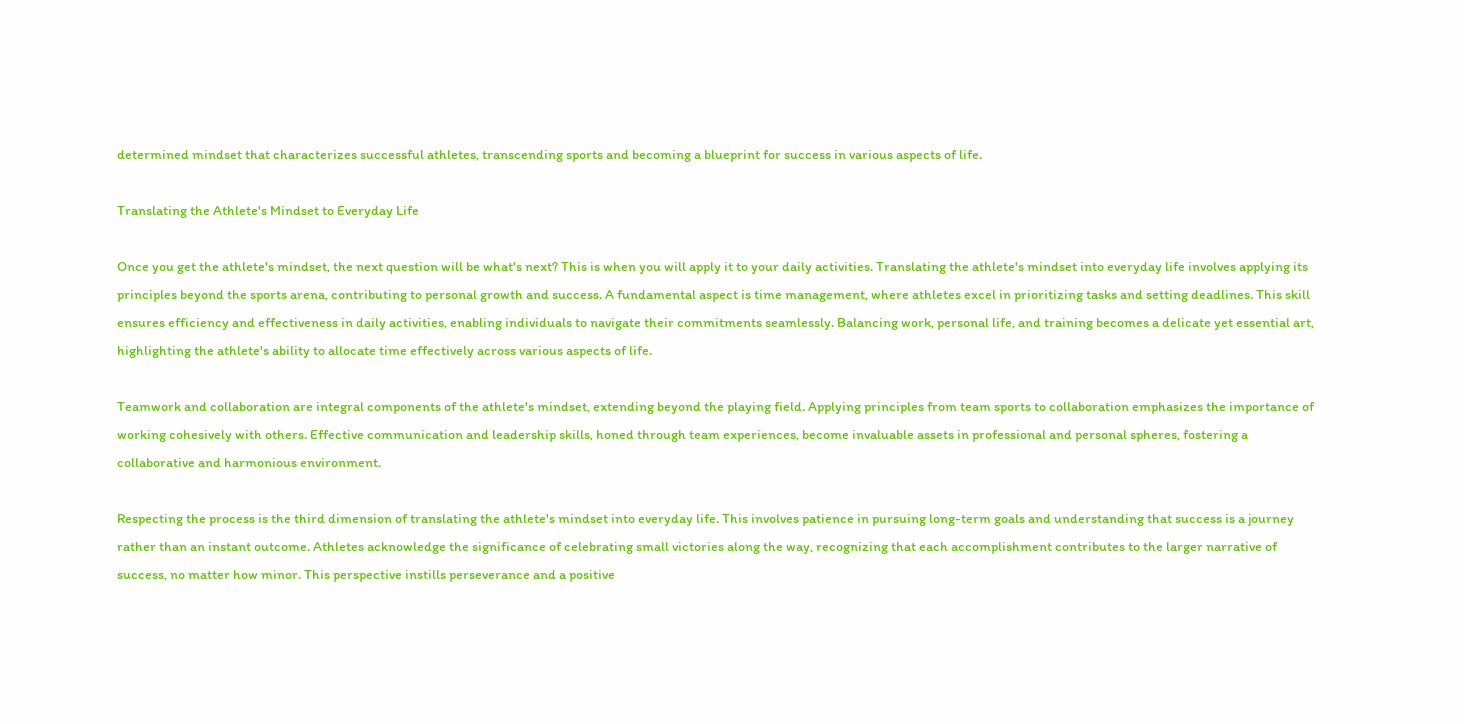determined mindset that characterizes successful athletes, transcending sports and becoming a blueprint for success in various aspects of life.

Translating the Athlete's Mindset to Everyday Life

Once you get the athlete's mindset, the next question will be what's next? This is when you will apply it to your daily activities. Translating the athlete's mindset into everyday life involves applying its principles beyond the sports arena, contributing to personal growth and success. A fundamental aspect is time management, where athletes excel in prioritizing tasks and setting deadlines. This skill ensures efficiency and effectiveness in daily activities, enabling individuals to navigate their commitments seamlessly. Balancing work, personal life, and training becomes a delicate yet essential art, highlighting the athlete's ability to allocate time effectively across various aspects of life.

Teamwork and collaboration are integral components of the athlete's mindset, extending beyond the playing field. Applying principles from team sports to collaboration emphasizes the importance of working cohesively with others. Effective communication and leadership skills, honed through team experiences, become invaluable assets in professional and personal spheres, fostering a collaborative and harmonious environment.

Respecting the process is the third dimension of translating the athlete's mindset into everyday life. This involves patience in pursuing long-term goals and understanding that success is a journey rather than an instant outcome. Athletes acknowledge the significance of celebrating small victories along the way, recognizing that each accomplishment contributes to the larger narrative of success, no matter how minor. This perspective instills perseverance and a positive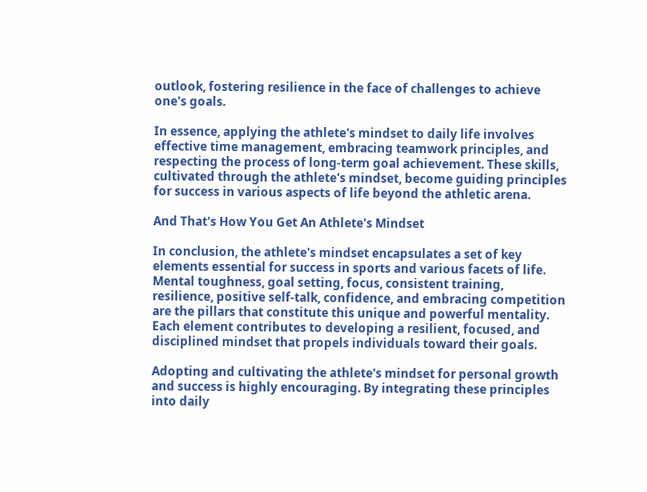outlook, fostering resilience in the face of challenges to achieve one's goals.

In essence, applying the athlete's mindset to daily life involves effective time management, embracing teamwork principles, and respecting the process of long-term goal achievement. These skills, cultivated through the athlete's mindset, become guiding principles for success in various aspects of life beyond the athletic arena.

And That's How You Get An Athlete's Mindset

In conclusion, the athlete's mindset encapsulates a set of key elements essential for success in sports and various facets of life. Mental toughness, goal setting, focus, consistent training, resilience, positive self-talk, confidence, and embracing competition are the pillars that constitute this unique and powerful mentality. Each element contributes to developing a resilient, focused, and disciplined mindset that propels individuals toward their goals.

Adopting and cultivating the athlete's mindset for personal growth and success is highly encouraging. By integrating these principles into daily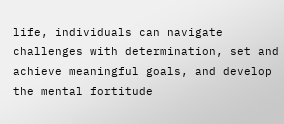life, individuals can navigate challenges with determination, set and achieve meaningful goals, and develop the mental fortitude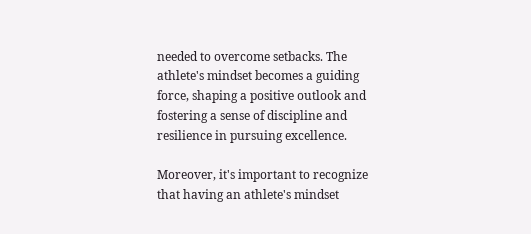needed to overcome setbacks. The athlete's mindset becomes a guiding force, shaping a positive outlook and fostering a sense of discipline and resilience in pursuing excellence.

Moreover, it's important to recognize that having an athlete's mindset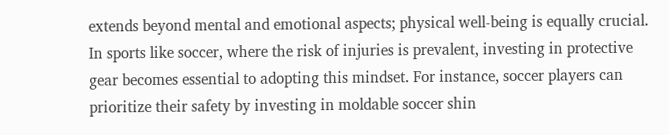extends beyond mental and emotional aspects; physical well-being is equally crucial. In sports like soccer, where the risk of injuries is prevalent, investing in protective gear becomes essential to adopting this mindset. For instance, soccer players can prioritize their safety by investing in moldable soccer shin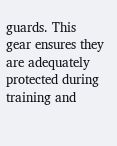guards. This gear ensures they are adequately protected during training and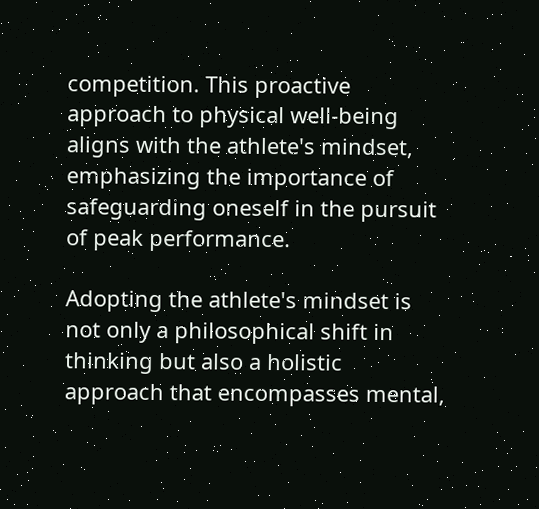competition. This proactive approach to physical well-being aligns with the athlete's mindset, emphasizing the importance of safeguarding oneself in the pursuit of peak performance.

Adopting the athlete's mindset is not only a philosophical shift in thinking but also a holistic approach that encompasses mental,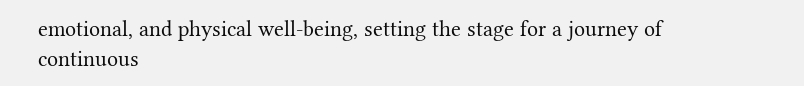emotional, and physical well-being, setting the stage for a journey of continuous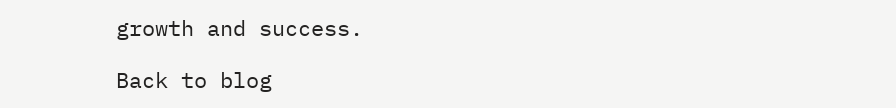growth and success.

Back to blog